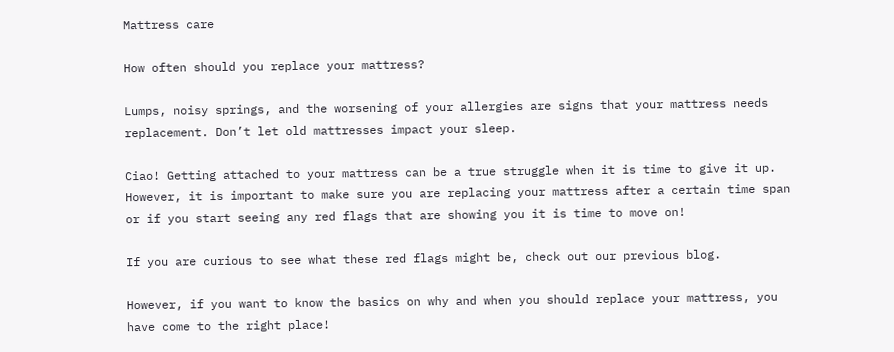Mattress care

How often should you replace your mattress?

Lumps, noisy springs, and the worsening of your allergies are signs that your mattress needs replacement. Don’t let old mattresses impact your sleep.

Ciao! Getting attached to your mattress can be a true struggle when it is time to give it up. However, it is important to make sure you are replacing your mattress after a certain time span or if you start seeing any red flags that are showing you it is time to move on!

If you are curious to see what these red flags might be, check out our previous blog.

However, if you want to know the basics on why and when you should replace your mattress, you have come to the right place!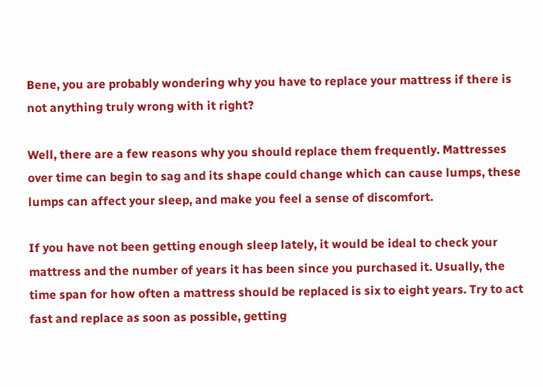Bene, you are probably wondering why you have to replace your mattress if there is not anything truly wrong with it right?

Well, there are a few reasons why you should replace them frequently. Mattresses over time can begin to sag and its shape could change which can cause lumps, these lumps can affect your sleep, and make you feel a sense of discomfort.

If you have not been getting enough sleep lately, it would be ideal to check your mattress and the number of years it has been since you purchased it. Usually, the time span for how often a mattress should be replaced is six to eight years. Try to act fast and replace as soon as possible, getting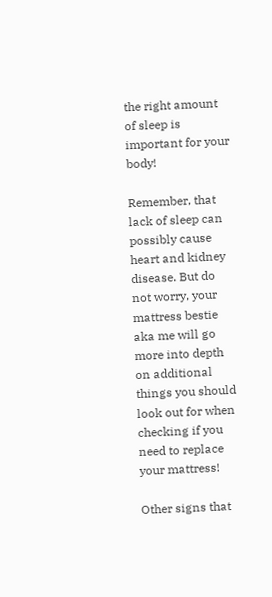the right amount of sleep is important for your body!

Remember, that lack of sleep can possibly cause heart and kidney disease. But do not worry, your mattress bestie aka me will go more into depth on additional things you should look out for when checking if you need to replace your mattress!

Other signs that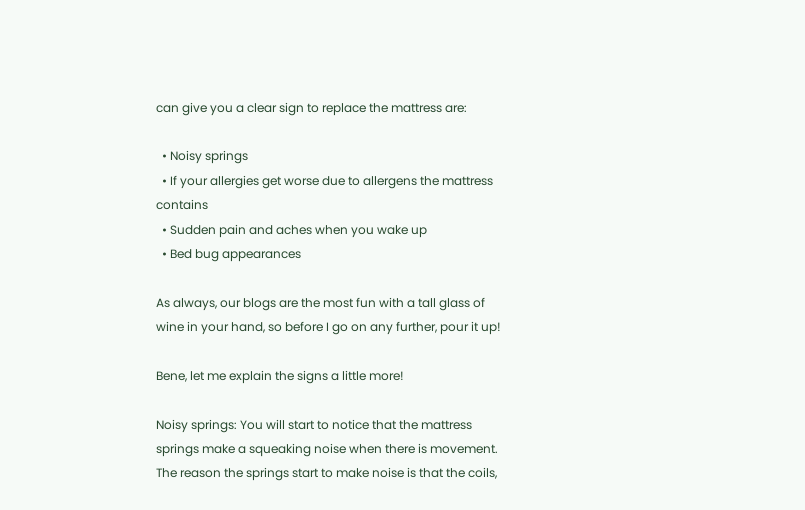can give you a clear sign to replace the mattress are:

  • Noisy springs
  • If your allergies get worse due to allergens the mattress contains
  • Sudden pain and aches when you wake up
  • Bed bug appearances

As always, our blogs are the most fun with a tall glass of wine in your hand, so before I go on any further, pour it up!

Bene, let me explain the signs a little more!

Noisy springs: You will start to notice that the mattress springs make a squeaking noise when there is movement. The reason the springs start to make noise is that the coils,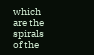which are the spirals of the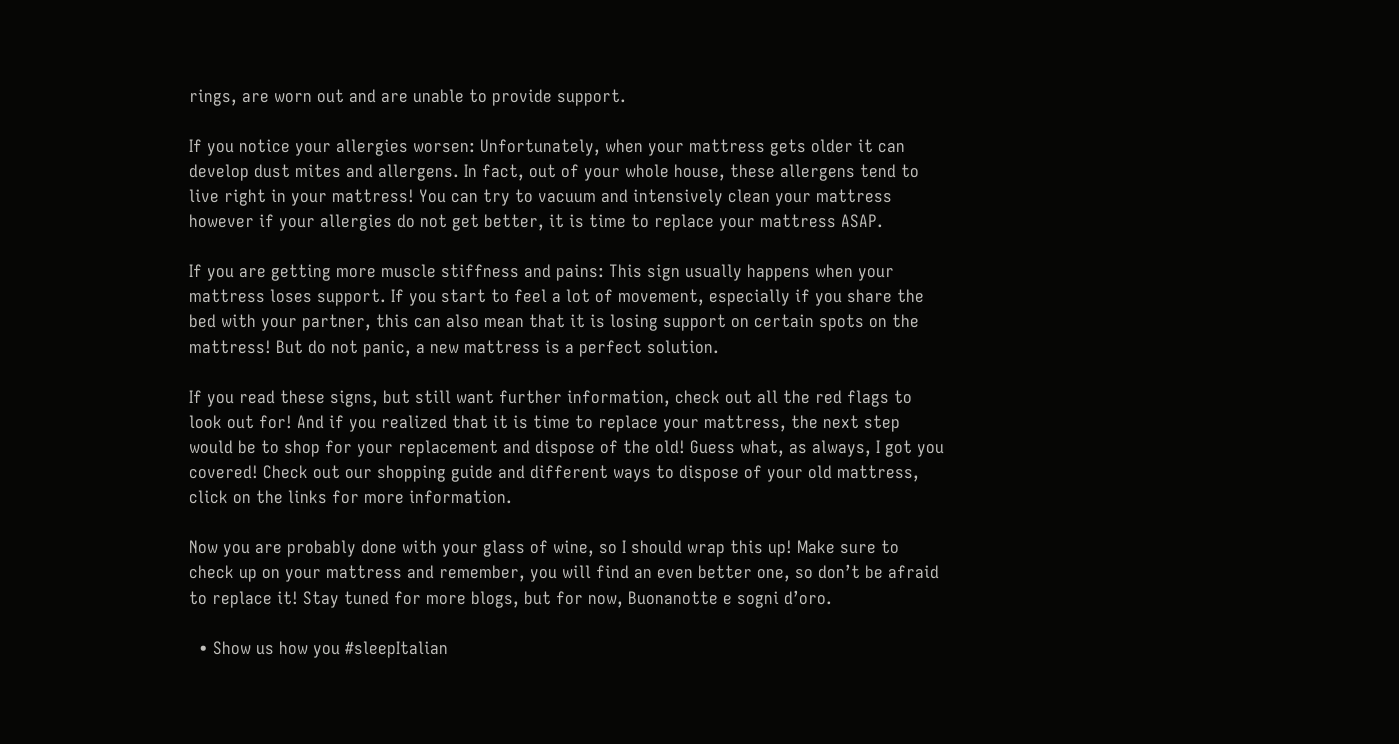rings, are worn out and are unable to provide support.

If you notice your allergies worsen: Unfortunately, when your mattress gets older it can develop dust mites and allergens. In fact, out of your whole house, these allergens tend to live right in your mattress! You can try to vacuum and intensively clean your mattress however if your allergies do not get better, it is time to replace your mattress ASAP.

If you are getting more muscle stiffness and pains: This sign usually happens when your mattress loses support. If you start to feel a lot of movement, especially if you share the bed with your partner, this can also mean that it is losing support on certain spots on the mattress! But do not panic, a new mattress is a perfect solution.

If you read these signs, but still want further information, check out all the red flags to look out for! And if you realized that it is time to replace your mattress, the next step would be to shop for your replacement and dispose of the old! Guess what, as always, I got you covered! Check out our shopping guide and different ways to dispose of your old mattress, click on the links for more information.

Now you are probably done with your glass of wine, so I should wrap this up! Make sure to check up on your mattress and remember, you will find an even better one, so don’t be afraid to replace it! Stay tuned for more blogs, but for now, Buonanotte e sogni d’oro.

  • Show us how you #sleepItalian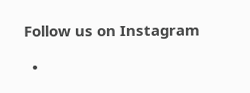Follow us on Instagram

  •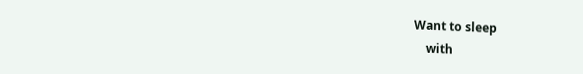Want to sleep
    with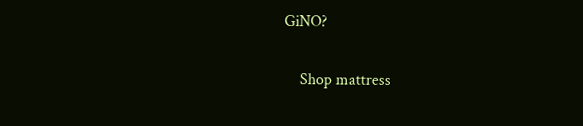GiNO?

    Shop mattress